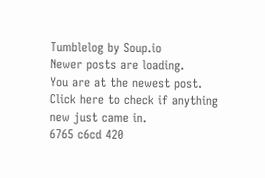Tumblelog by Soup.io
Newer posts are loading.
You are at the newest post.
Click here to check if anything new just came in.
6765 c6cd 420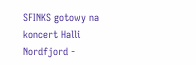SFINKS gotowy na koncert Halli Nordfjord -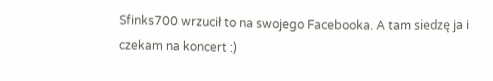Sfinks700 wrzucił to na swojego Facebooka. A tam siedzę ja i czekam na koncert :)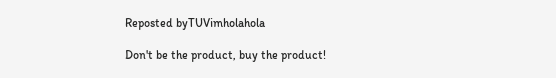Reposted byTUVimholahola

Don't be the product, buy the product!